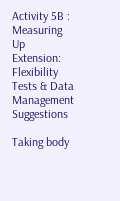Activity 5B : Measuring Up Extension: Flexibility Tests & Data Management Suggestions

Taking body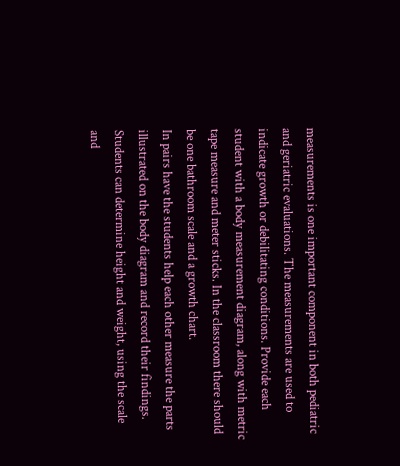measurements is one important component in both pediatric and geriatric evaluations. The measurements are used to indicate growth or debilitating conditions. Provide each student with a body measurement diagram, along with metric tape measure and meter sticks. In the classroom there should be one bathroom scale and a growth chart.
In pairs have the students help each other measure the parts illustrated on the body diagram and record their findings. Students can determine height and weight, using the scale and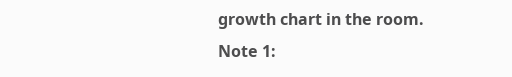growth chart in the room.
Note 1: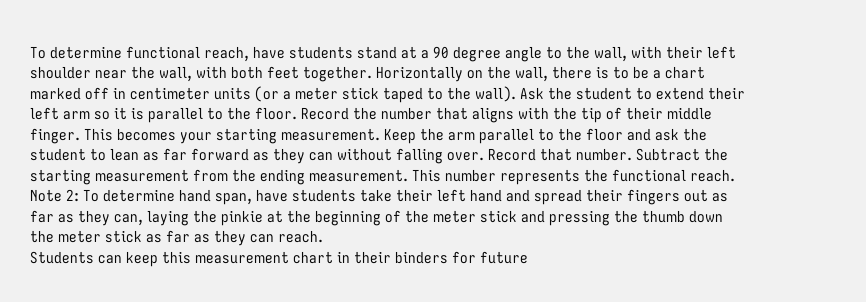To determine functional reach, have students stand at a 90 degree angle to the wall, with their left shoulder near the wall, with both feet together. Horizontally on the wall, there is to be a chart marked off in centimeter units (or a meter stick taped to the wall). Ask the student to extend their left arm so it is parallel to the floor. Record the number that aligns with the tip of their middle finger. This becomes your starting measurement. Keep the arm parallel to the floor and ask the student to lean as far forward as they can without falling over. Record that number. Subtract the starting measurement from the ending measurement. This number represents the functional reach.
Note 2: To determine hand span, have students take their left hand and spread their fingers out as far as they can, laying the pinkie at the beginning of the meter stick and pressing the thumb down the meter stick as far as they can reach.
Students can keep this measurement chart in their binders for future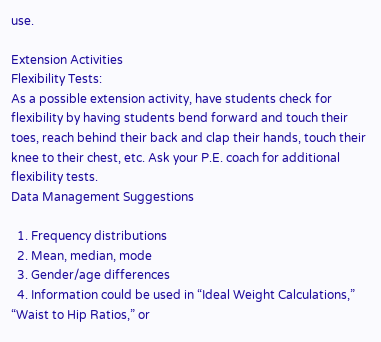use.

Extension Activities
Flexibility Tests:
As a possible extension activity, have students check for flexibility by having students bend forward and touch their toes, reach behind their back and clap their hands, touch their knee to their chest, etc. Ask your P.E. coach for additional flexibility tests.
Data Management Suggestions

  1. Frequency distributions
  2. Mean, median, mode
  3. Gender/age differences
  4. Information could be used in “Ideal Weight Calculations,” “Waist to Hip Ratios,” or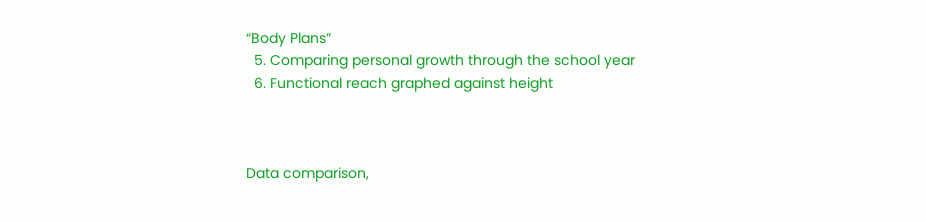“Body Plans”
  5. Comparing personal growth through the school year
  6. Functional reach graphed against height



Data comparison,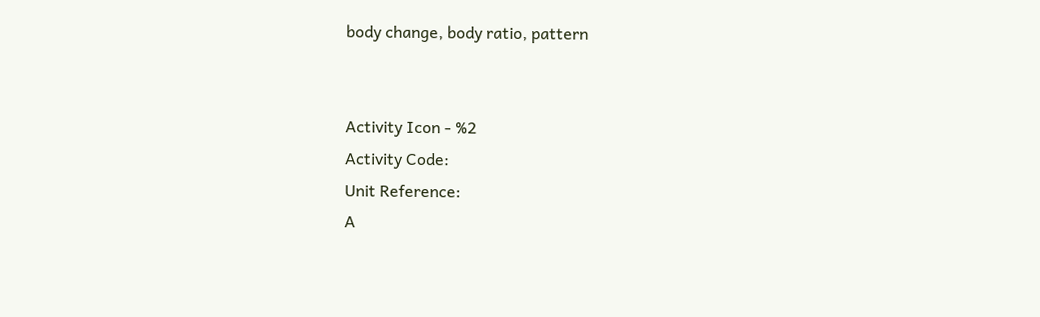body change, body ratio, pattern


Activity Icon - %2
Activity Code:
Unit Reference:
A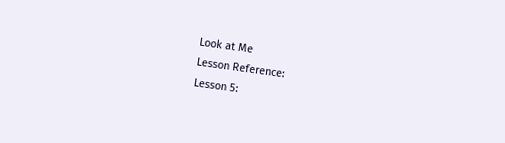Look at Me
Lesson Reference:
Lesson 5: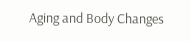Aging and Body Changes